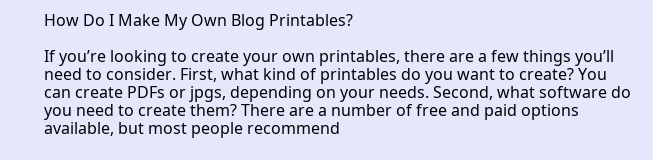How Do I Make My Own Blog Printables?

If you’re looking to create your own printables, there are a few things you’ll need to consider. First, what kind of printables do you want to create? You can create PDFs or jpgs, depending on your needs. Second, what software do you need to create them? There are a number of free and paid options available, but most people recommend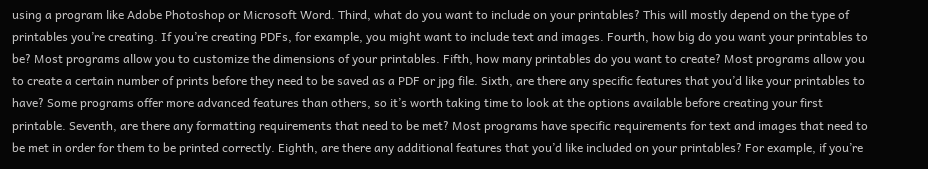using a program like Adobe Photoshop or Microsoft Word. Third, what do you want to include on your printables? This will mostly depend on the type of printables you’re creating. If you’re creating PDFs, for example, you might want to include text and images. Fourth, how big do you want your printables to be? Most programs allow you to customize the dimensions of your printables. Fifth, how many printables do you want to create? Most programs allow you to create a certain number of prints before they need to be saved as a PDF or jpg file. Sixth, are there any specific features that you’d like your printables to have? Some programs offer more advanced features than others, so it’s worth taking time to look at the options available before creating your first printable. Seventh, are there any formatting requirements that need to be met? Most programs have specific requirements for text and images that need to be met in order for them to be printed correctly. Eighth, are there any additional features that you’d like included on your printables? For example, if you’re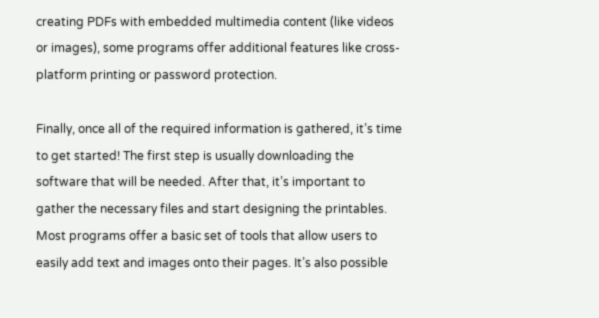creating PDFs with embedded multimedia content (like videos or images), some programs offer additional features like cross-platform printing or password protection.

Finally, once all of the required information is gathered, it’s time to get started! The first step is usually downloading the software that will be needed. After that, it’s important to gather the necessary files and start designing the printables. Most programs offer a basic set of tools that allow users to easily add text and images onto their pages. It’s also possible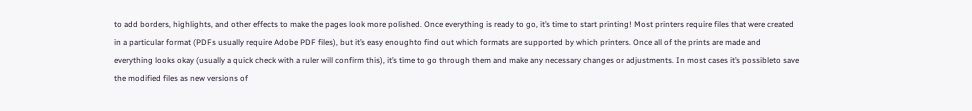to add borders, highlights, and other effects to make the pages look more polished. Once everything is ready to go, it’s time to start printing! Most printers require files that were created in a particular format (PDFs usually require Adobe PDF files), but it’s easy enoughto find out which formats are supported by which printers. Once all of the prints are made and everything looks okay (usually a quick check with a ruler will confirm this), it’s time to go through them and make any necessary changes or adjustments. In most cases it’s possibleto save the modified files as new versions of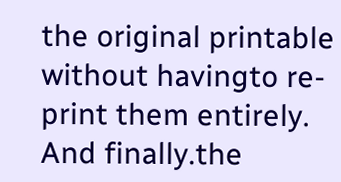the original printable without havingto re-print them entirely. And finally.the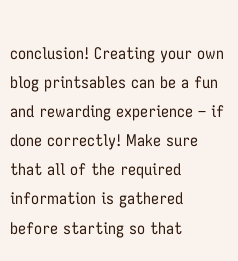conclusion! Creating your own blog printsables can be a fun and rewarding experience – if done correctly! Make sure that all of the required information is gathered before starting so that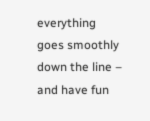everything goes smoothly down the line – and have fun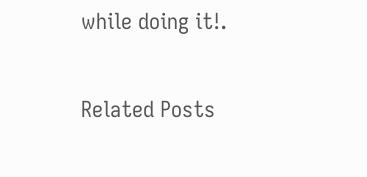while doing it!.

Related Posts